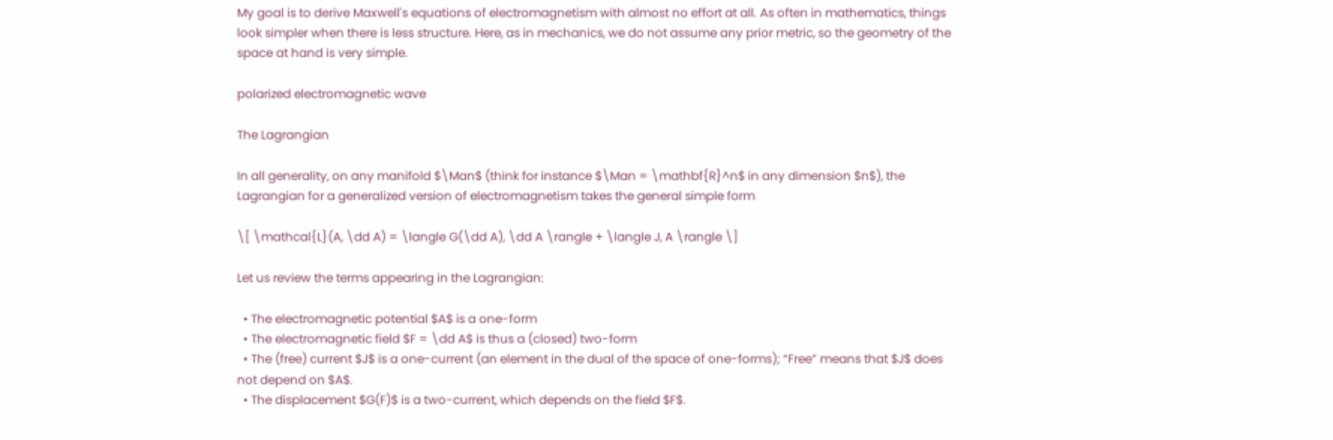My goal is to derive Maxwell's equations of electromagnetism with almost no effort at all. As often in mathematics, things look simpler when there is less structure. Here, as in mechanics, we do not assume any prior metric, so the geometry of the space at hand is very simple.

polarized electromagnetic wave

The Lagrangian

In all generality, on any manifold $\Man$ (think for instance $\Man = \mathbf{R}^n$ in any dimension $n$), the Lagrangian for a generalized version of electromagnetism takes the general simple form

\[ \mathcal{L}(A, \dd A) = \langle G(\dd A), \dd A \rangle + \langle J, A \rangle \]

Let us review the terms appearing in the Lagrangian:

  • The electromagnetic potential $A$ is a one-form
  • The electromagnetic field $F = \dd A$ is thus a (closed) two-form
  • The (free) current $J$ is a one-current (an element in the dual of the space of one-forms); “Free” means that $J$ does not depend on $A$.
  • The displacement $G(F)$ is a two-current, which depends on the field $F$.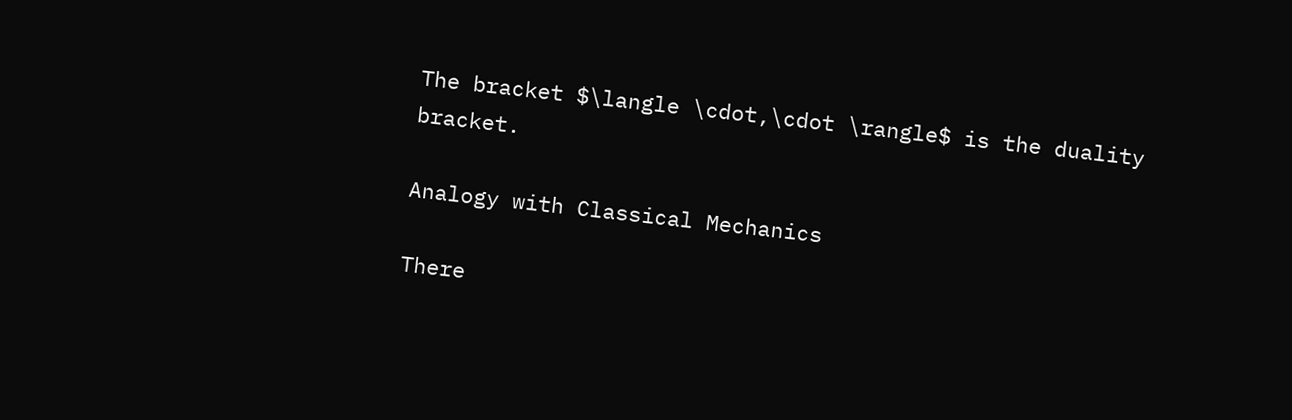The bracket $\langle \cdot,\cdot \rangle$ is the duality bracket.

Analogy with Classical Mechanics

There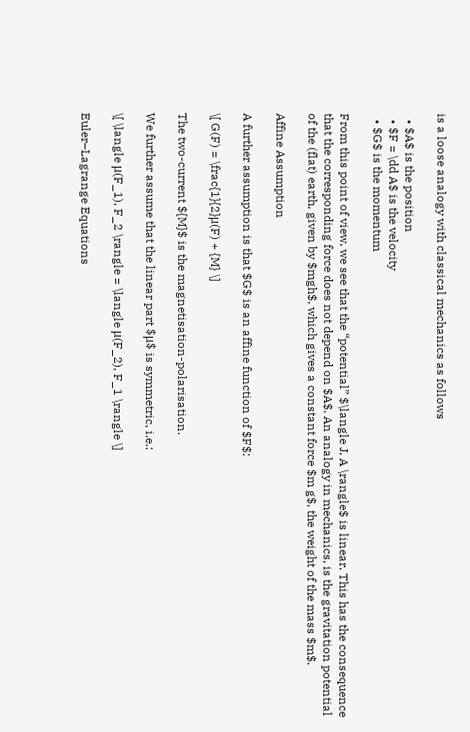is a loose analogy with classical mechanics as follows

  • $A$ is the position
  • $F = \dd A$ is the velocity
  • $G$ is the momentum

From this point of view, we see that the “potential” $\langle J, A \rangle$ is linear. This has the consequence that the corresponding force does not depend on $A$. An analogy in mechanics, is the gravitation potential of the (flat) earth, given by $mgh$, which gives a constant force $m g$, the weight of the mass $m$.

Affine Assumption

A further assumption is that $G$ is an affine function of $F$:

\[ G(F) = \frac{1}{2}μ(F) + {M} \]

The two-current ${M}$ is the magnetisation-polarisation.

We further assume that the linear part $μ$ is symmetric, i.e.:

\[ \langle μ(F_1), F_2 \rangle = \langle μ(F_2), F_1 \rangle \]

Euler–Lagrange Equations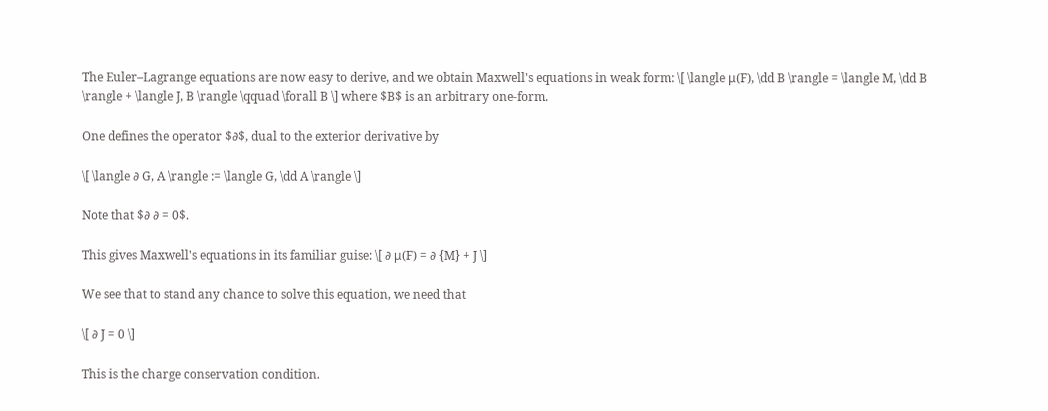The Euler–Lagrange equations are now easy to derive, and we obtain Maxwell's equations in weak form: \[ \langle μ(F), \dd B \rangle = \langle M, \dd B \rangle + \langle J, B \rangle \qquad \forall B \] where $B$ is an arbitrary one-form.

One defines the operator $∂$, dual to the exterior derivative by

\[ \langle ∂ G, A \rangle := \langle G, \dd A \rangle \]

Note that $∂ ∂ = 0$.

This gives Maxwell's equations in its familiar guise: \[ ∂ μ(F) = ∂ {M} + J \]

We see that to stand any chance to solve this equation, we need that

\[ ∂ J = 0 \]

This is the charge conservation condition.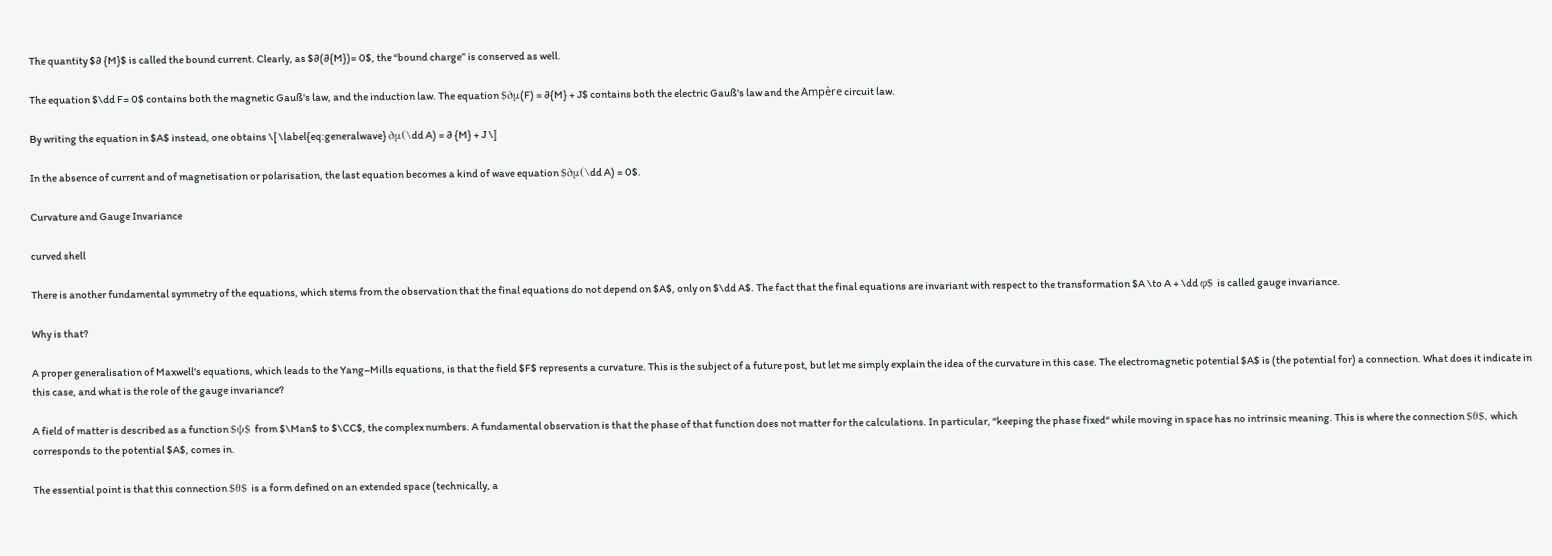The quantity $∂ {M}$ is called the bound current. Clearly, as $∂(∂{M})= 0$, the “bound charge” is conserved as well.

The equation $\dd F= 0$ contains both the magnetic Gauß's law, and the induction law. The equation $∂μ(F) = ∂{M} + J$ contains both the electric Gauß's law and the Ampère circuit law.

By writing the equation in $A$ instead, one obtains \[ \label{eq:generalwave} ∂μ(\dd A) = ∂ {M} + J \]

In the absence of current and of magnetisation or polarisation, the last equation becomes a kind of wave equation $∂μ(\dd A) = 0$.

Curvature and Gauge Invariance

curved shell

There is another fundamental symmetry of the equations, which stems from the observation that the final equations do not depend on $A$, only on $\dd A$. The fact that the final equations are invariant with respect to the transformation $A \to A + \dd φ$ is called gauge invariance.

Why is that?

A proper generalisation of Maxwell's equations, which leads to the Yang–Mills equations, is that the field $F$ represents a curvature. This is the subject of a future post, but let me simply explain the idea of the curvature in this case. The electromagnetic potential $A$ is (the potential for) a connection. What does it indicate in this case, and what is the role of the gauge invariance?

A field of matter is described as a function $ψ$ from $\Man$ to $\CC$, the complex numbers. A fundamental observation is that the phase of that function does not matter for the calculations. In particular, “keeping the phase fixed“ while moving in space has no intrinsic meaning. This is where the connection $θ$, which corresponds to the potential $A$, comes in.

The essential point is that this connection $θ$ is a form defined on an extended space (technically, a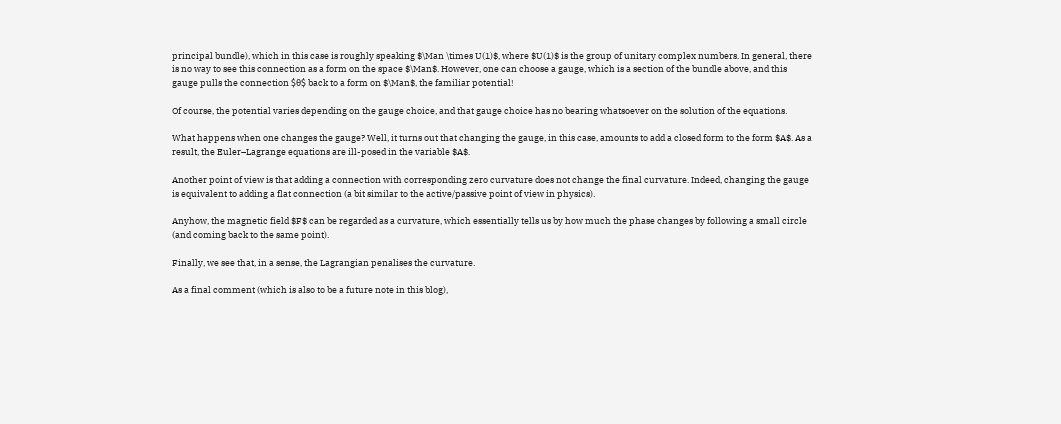principal bundle), which in this case is roughly speaking $\Man \times U(1)$, where $U(1)$ is the group of unitary complex numbers. In general, there is no way to see this connection as a form on the space $\Man$. However, one can choose a gauge, which is a section of the bundle above, and this gauge pulls the connection $θ$ back to a form on $\Man$, the familiar potential!

Of course, the potential varies depending on the gauge choice, and that gauge choice has no bearing whatsoever on the solution of the equations.

What happens when one changes the gauge? Well, it turns out that changing the gauge, in this case, amounts to add a closed form to the form $A$. As a result, the Euler–Lagrange equations are ill-posed in the variable $A$.

Another point of view is that adding a connection with corresponding zero curvature does not change the final curvature. Indeed, changing the gauge is equivalent to adding a flat connection (a bit similar to the active/passive point of view in physics).

Anyhow, the magnetic field $F$ can be regarded as a curvature, which essentially tells us by how much the phase changes by following a small circle (and coming back to the same point).

Finally, we see that, in a sense, the Lagrangian penalises the curvature.

As a final comment (which is also to be a future note in this blog),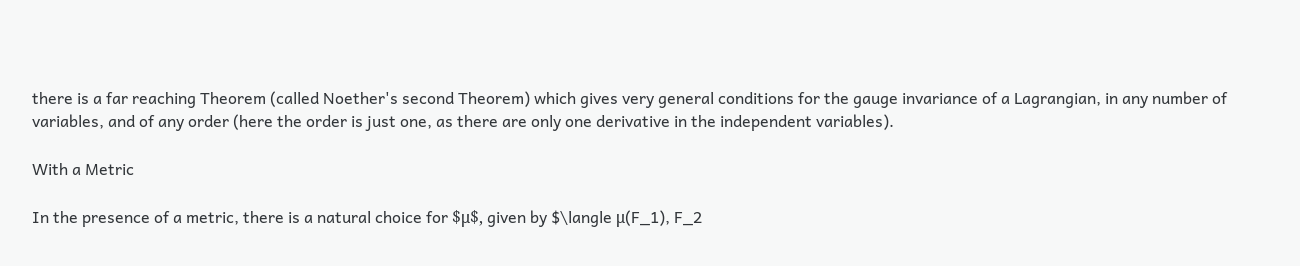there is a far reaching Theorem (called Noether's second Theorem) which gives very general conditions for the gauge invariance of a Lagrangian, in any number of variables, and of any order (here the order is just one, as there are only one derivative in the independent variables).

With a Metric

In the presence of a metric, there is a natural choice for $μ$, given by $\langle μ(F_1), F_2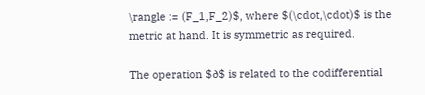\rangle := (F_1,F_2)$, where $(\cdot,\cdot)$ is the metric at hand. It is symmetric as required.

The operation $∂$ is related to the codifferential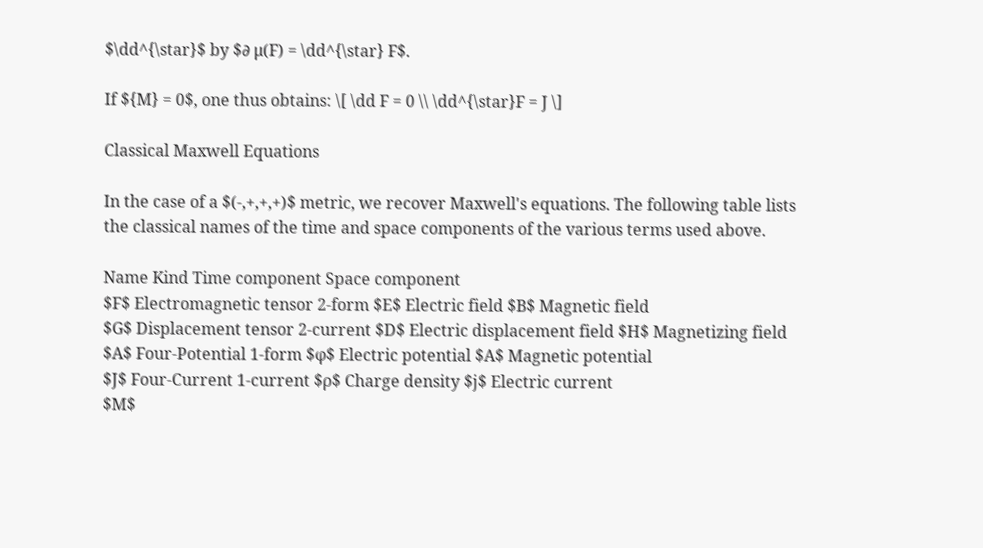$\dd^{\star}$ by $∂ μ(F) = \dd^{\star} F$.

If ${M} = 0$, one thus obtains: \[ \dd F = 0 \\ \dd^{\star}F = J \]

Classical Maxwell Equations

In the case of a $(-,+,+,+)$ metric, we recover Maxwell's equations. The following table lists the classical names of the time and space components of the various terms used above.

Name Kind Time component Space component
$F$ Electromagnetic tensor 2-form $E$ Electric field $B$ Magnetic field
$G$ Displacement tensor 2-current $D$ Electric displacement field $H$ Magnetizing field
$A$ Four-Potential 1-form $φ$ Electric potential $A$ Magnetic potential
$J$ Four-Current 1-current $ρ$ Charge density $j$ Electric current
$M$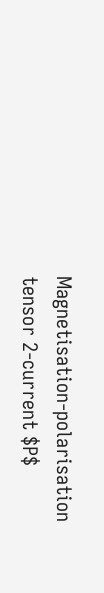Magnetisation-polarisation tensor 2-current $P$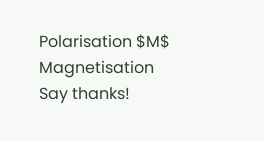Polarisation $M$ Magnetisation
Say thanks!